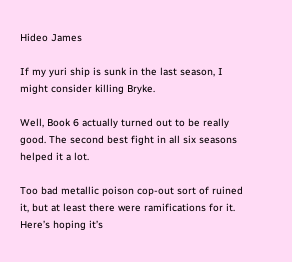Hideo James

If my yuri ship is sunk in the last season, I might consider killing Bryke.

Well, Book 6 actually turned out to be really good. The second best fight in all six seasons helped it a lot.

Too bad metallic poison cop-out sort of ruined it, but at least there were ramifications for it. Here’s hoping it’s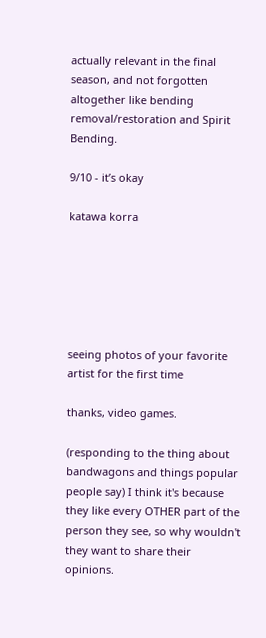actually relevant in the final season, and not forgotten altogether like bending removal/restoration and Spirit Bending.

9/10 - it’s okay

katawa korra






seeing photos of your favorite artist for the first time

thanks, video games.

(responding to the thing about bandwagons and things popular people say) I think it's because they like every OTHER part of the person they see, so why wouldn't they want to share their opinions.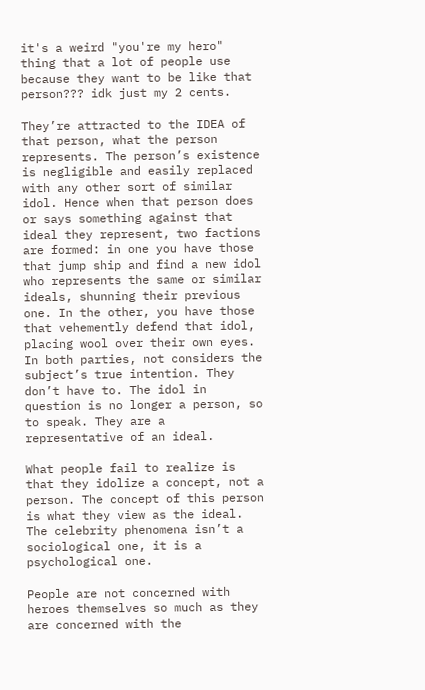it's a weird "you're my hero" thing that a lot of people use because they want to be like that person??? idk just my 2 cents.

They’re attracted to the IDEA of that person, what the person represents. The person’s existence is negligible and easily replaced with any other sort of similar idol. Hence when that person does or says something against that ideal they represent, two factions are formed: in one you have those that jump ship and find a new idol who represents the same or similar ideals, shunning their previous one. In the other, you have those that vehemently defend that idol, placing wool over their own eyes. In both parties, not considers the subject’s true intention. They don’t have to. The idol in question is no longer a person, so to speak. They are a representative of an ideal.

What people fail to realize is that they idolize a concept, not a person. The concept of this person is what they view as the ideal. The celebrity phenomena isn’t a sociological one, it is a psychological one.

People are not concerned with heroes themselves so much as they are concerned with the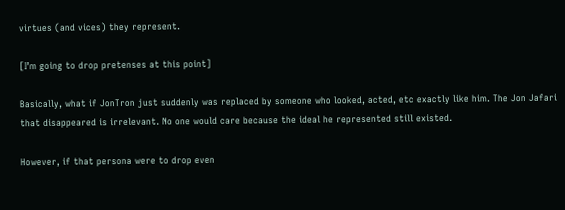virtues (and vices) they represent.

[I’m going to drop pretenses at this point]

Basically, what if JonTron just suddenly was replaced by someone who looked, acted, etc exactly like him. The Jon Jafari that disappeared is irrelevant. No one would care because the ideal he represented still existed.

However, if that persona were to drop even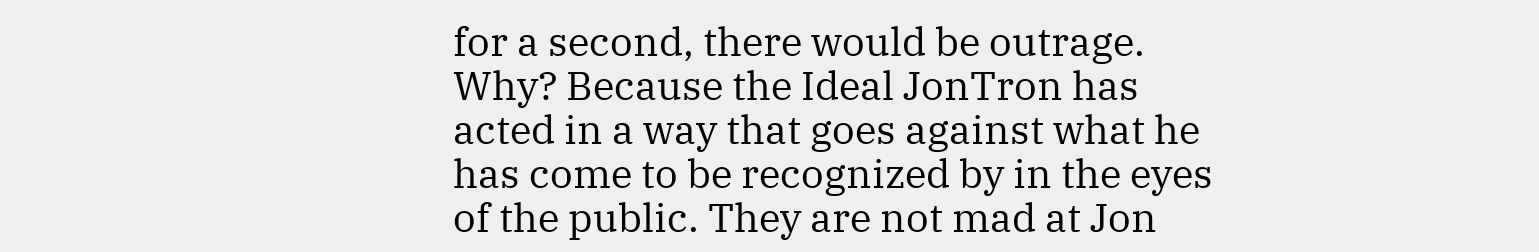for a second, there would be outrage. Why? Because the Ideal JonTron has acted in a way that goes against what he has come to be recognized by in the eyes of the public. They are not mad at Jon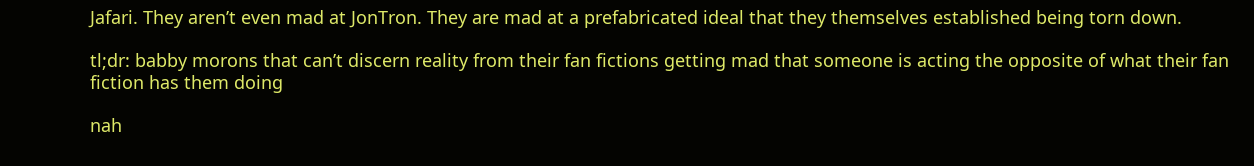Jafari. They aren’t even mad at JonTron. They are mad at a prefabricated ideal that they themselves established being torn down.

tl;dr: babby morons that can’t discern reality from their fan fictions getting mad that someone is acting the opposite of what their fan fiction has them doing

nah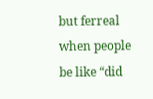but ferreal when people be like “did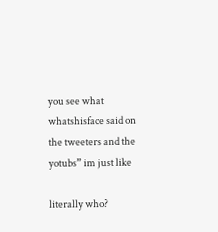you see what whatshisface said on the tweeters and the yotubs” im just like

literally who?